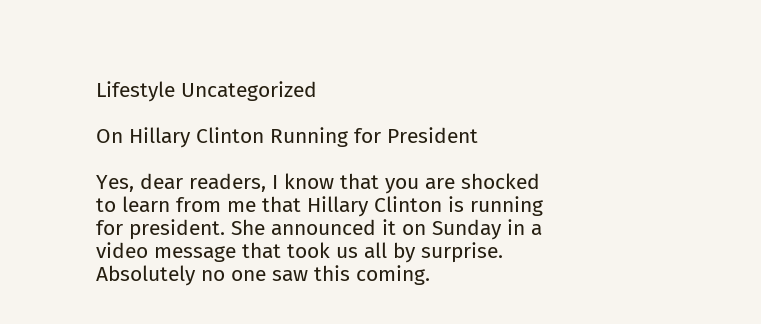Lifestyle Uncategorized

On Hillary Clinton Running for President

Yes, dear readers, I know that you are shocked to learn from me that Hillary Clinton is running for president. She announced it on Sunday in a video message that took us all by surprise. Absolutely no one saw this coming.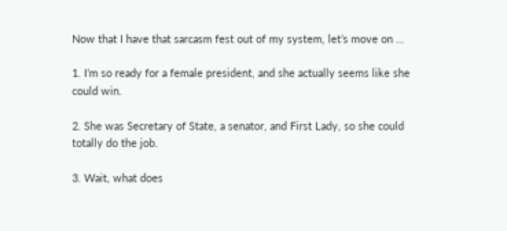Now that I have that sarcasm fest out of my system, let’s move on …

1. I’m so ready for a female president, and she actually seems like she could win.

2. She was Secretary of State, a senator, and First Lady, so she could totally do the job.

3. Wait, what does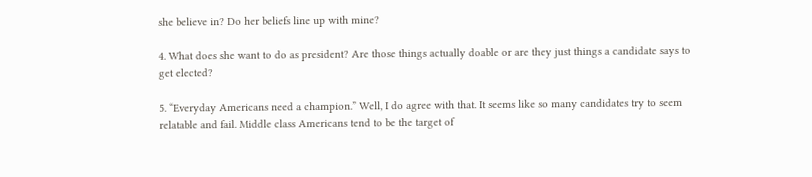she believe in? Do her beliefs line up with mine?

4. What does she want to do as president? Are those things actually doable or are they just things a candidate says to get elected?

5. “Everyday Americans need a champion.” Well, I do agree with that. It seems like so many candidates try to seem relatable and fail. Middle class Americans tend to be the target of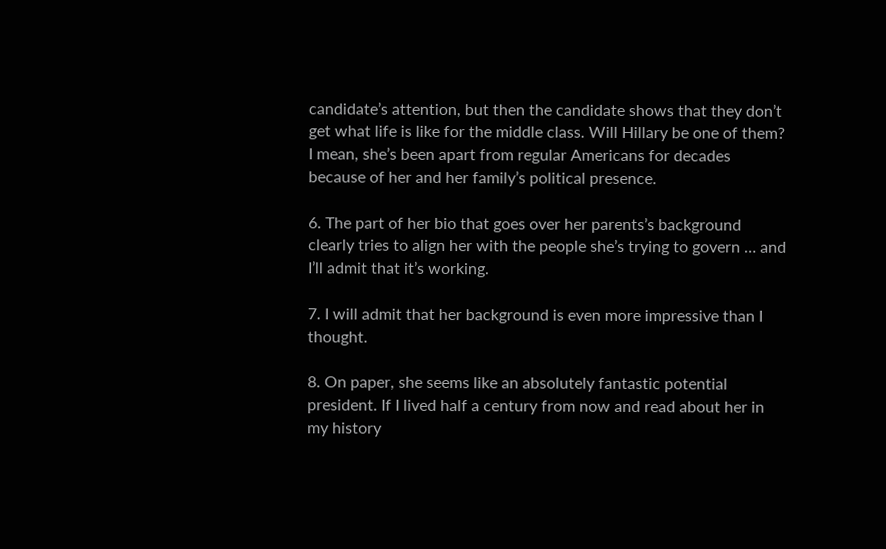candidate’s attention, but then the candidate shows that they don’t get what life is like for the middle class. Will Hillary be one of them? I mean, she’s been apart from regular Americans for decades because of her and her family’s political presence.

6. The part of her bio that goes over her parents’s background clearly tries to align her with the people she’s trying to govern … and I’ll admit that it’s working.

7. I will admit that her background is even more impressive than I thought.

8. On paper, she seems like an absolutely fantastic potential president. If I lived half a century from now and read about her in my history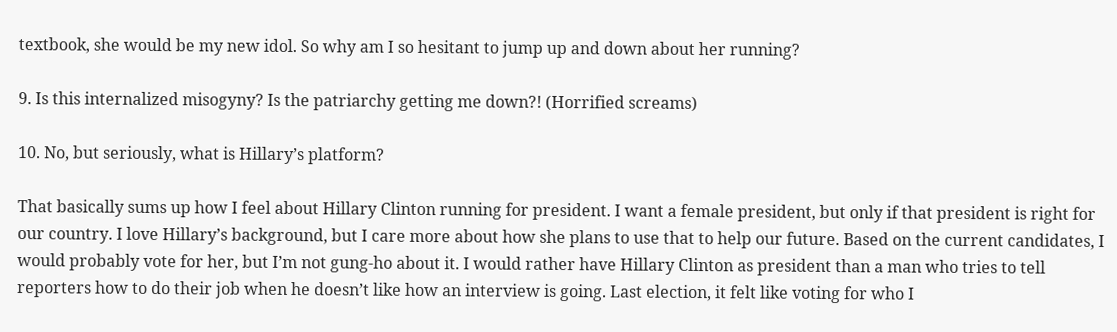textbook, she would be my new idol. So why am I so hesitant to jump up and down about her running?

9. Is this internalized misogyny? Is the patriarchy getting me down?! (Horrified screams)

10. No, but seriously, what is Hillary’s platform?

That basically sums up how I feel about Hillary Clinton running for president. I want a female president, but only if that president is right for our country. I love Hillary’s background, but I care more about how she plans to use that to help our future. Based on the current candidates, I would probably vote for her, but I’m not gung-ho about it. I would rather have Hillary Clinton as president than a man who tries to tell reporters how to do their job when he doesn’t like how an interview is going. Last election, it felt like voting for who I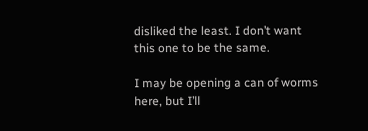disliked the least. I don’t want this one to be the same.

I may be opening a can of worms here, but I’ll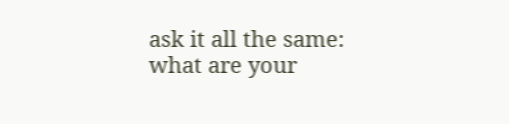ask it all the same: what are your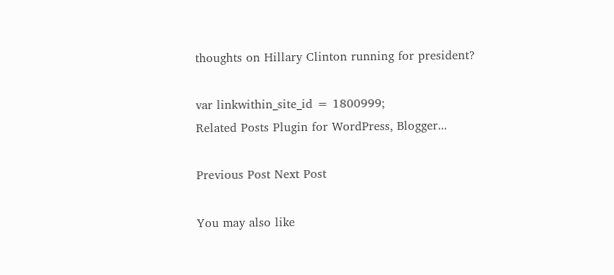thoughts on Hillary Clinton running for president?

var linkwithin_site_id = 1800999;
Related Posts Plugin for WordPress, Blogger...

Previous Post Next Post

You may also like